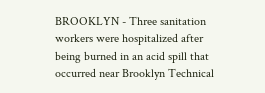BROOKLYN - Three sanitation workers were hospitalized after being burned in an acid spill that occurred near Brooklyn Technical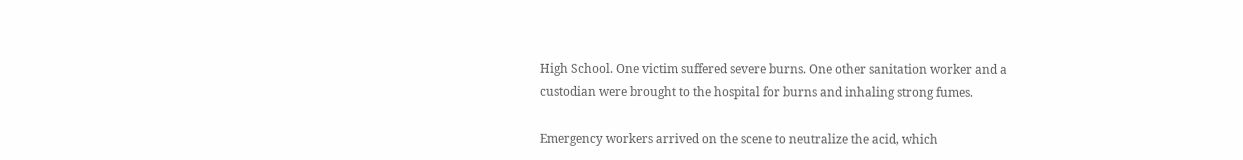High School. One victim suffered severe burns. One other sanitation worker and a custodian were brought to the hospital for burns and inhaling strong fumes.

Emergency workers arrived on the scene to neutralize the acid, which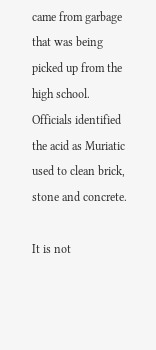came from garbage that was being picked up from the high school. Officials identified the acid as Muriatic used to clean brick, stone and concrete.

It is not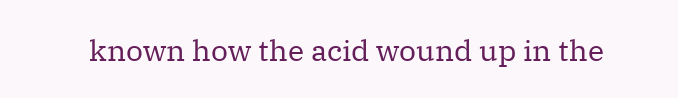known how the acid wound up in the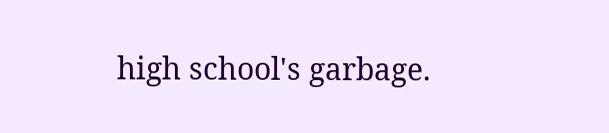high school's garbage.